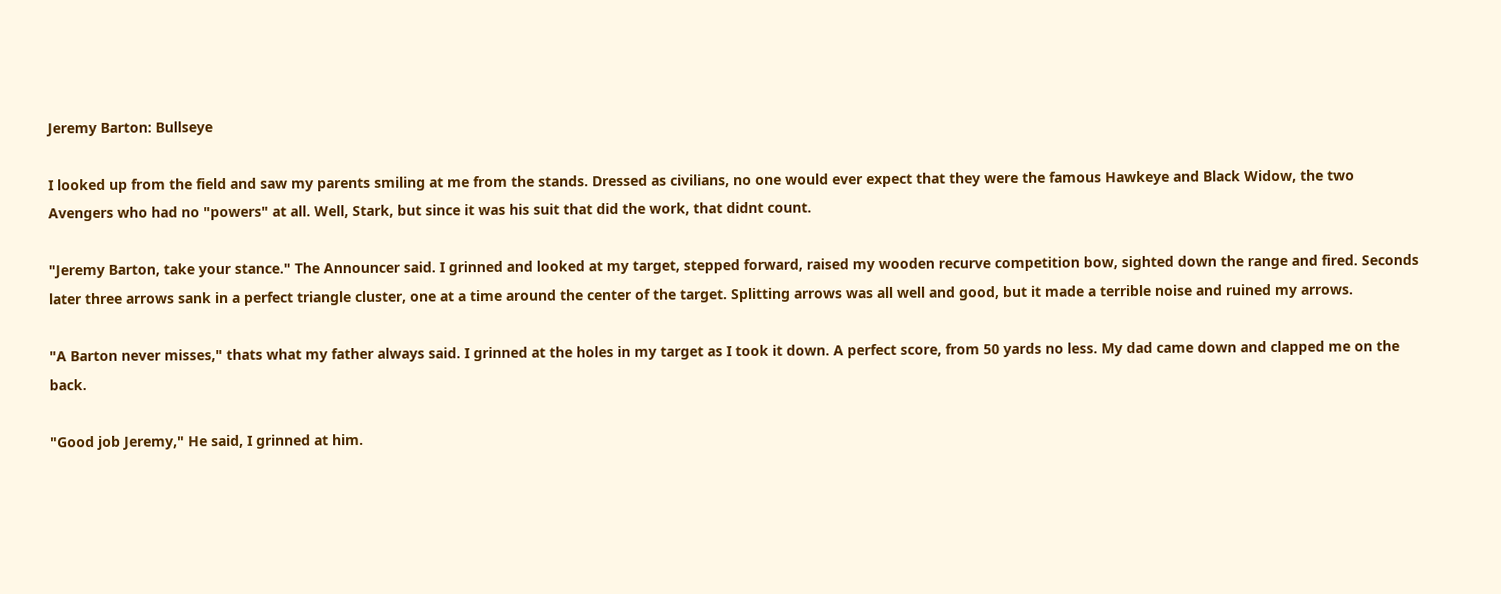Jeremy Barton: Bullseye

I looked up from the field and saw my parents smiling at me from the stands. Dressed as civilians, no one would ever expect that they were the famous Hawkeye and Black Widow, the two Avengers who had no "powers" at all. Well, Stark, but since it was his suit that did the work, that didnt count.

"Jeremy Barton, take your stance." The Announcer said. I grinned and looked at my target, stepped forward, raised my wooden recurve competition bow, sighted down the range and fired. Seconds later three arrows sank in a perfect triangle cluster, one at a time around the center of the target. Splitting arrows was all well and good, but it made a terrible noise and ruined my arrows.

"A Barton never misses," thats what my father always said. I grinned at the holes in my target as I took it down. A perfect score, from 50 yards no less. My dad came down and clapped me on the back.

"Good job Jeremy," He said, I grinned at him.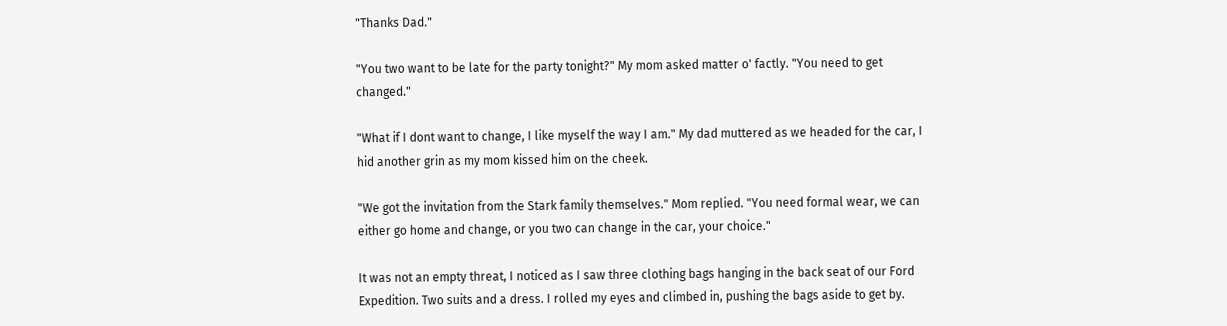"Thanks Dad."

"You two want to be late for the party tonight?" My mom asked matter o' factly. "You need to get changed."

"What if I dont want to change, I like myself the way I am." My dad muttered as we headed for the car, I hid another grin as my mom kissed him on the cheek.

"We got the invitation from the Stark family themselves." Mom replied. "You need formal wear, we can either go home and change, or you two can change in the car, your choice."

It was not an empty threat, I noticed as I saw three clothing bags hanging in the back seat of our Ford Expedition. Two suits and a dress. I rolled my eyes and climbed in, pushing the bags aside to get by.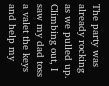The party was already rocking as we pulled up. Climbing out, I saw my dad toss a valet the keys and help my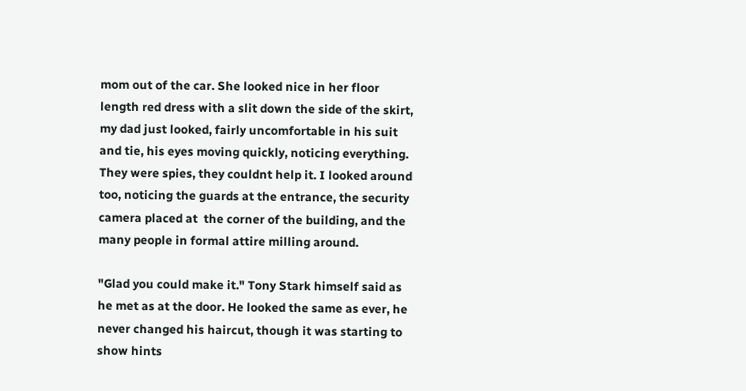mom out of the car. She looked nice in her floor length red dress with a slit down the side of the skirt, my dad just looked, fairly uncomfortable in his suit and tie, his eyes moving quickly, noticing everything. They were spies, they couldnt help it. I looked around too, noticing the guards at the entrance, the security camera placed at  the corner of the building, and the many people in formal attire milling around.

"Glad you could make it." Tony Stark himself said as he met as at the door. He looked the same as ever, he never changed his haircut, though it was starting to show hints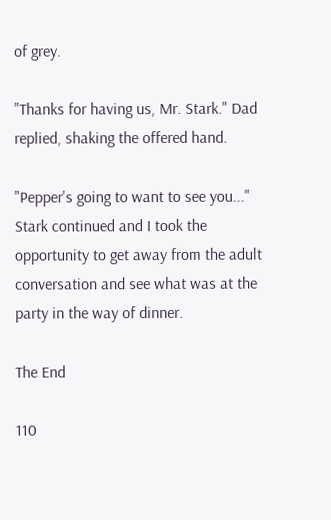of grey.

"Thanks for having us, Mr. Stark." Dad replied, shaking the offered hand.

"Pepper's going to want to see you..." Stark continued and I took the opportunity to get away from the adult conversation and see what was at the party in the way of dinner.

The End

110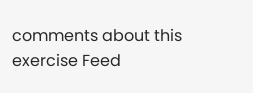comments about this exercise Feed